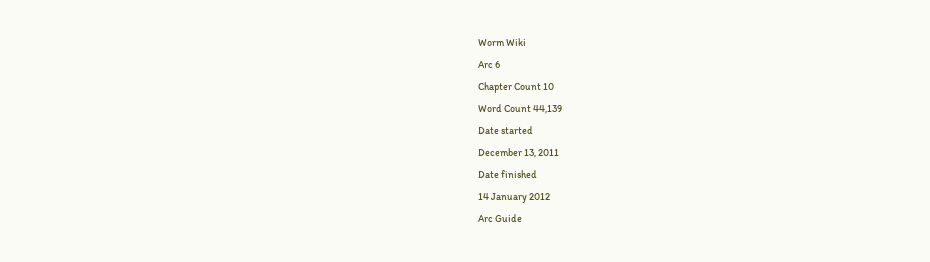Worm Wiki
Arc 6
Chapter Count 10
Word Count 44,139
Date started
December 13, 2011
Date finished
14 January 2012
Arc Guide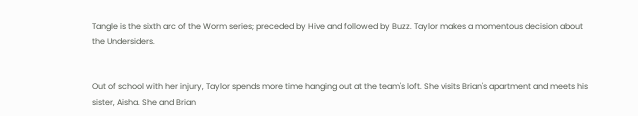Tangle is the sixth arc of the Worm series; preceded by Hive and followed by Buzz. Taylor makes a momentous decision about the Undersiders.


Out of school with her injury, Taylor spends more time hanging out at the team's loft. She visits Brian's apartment and meets his sister, Aisha. She and Brian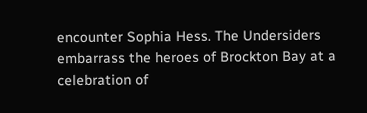encounter Sophia Hess. The Undersiders embarrass the heroes of Brockton Bay at a celebration of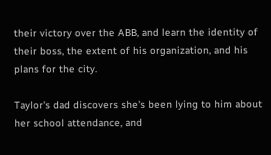their victory over the ABB, and learn the identity of their boss, the extent of his organization, and his plans for the city.

Taylor's dad discovers she's been lying to him about her school attendance, and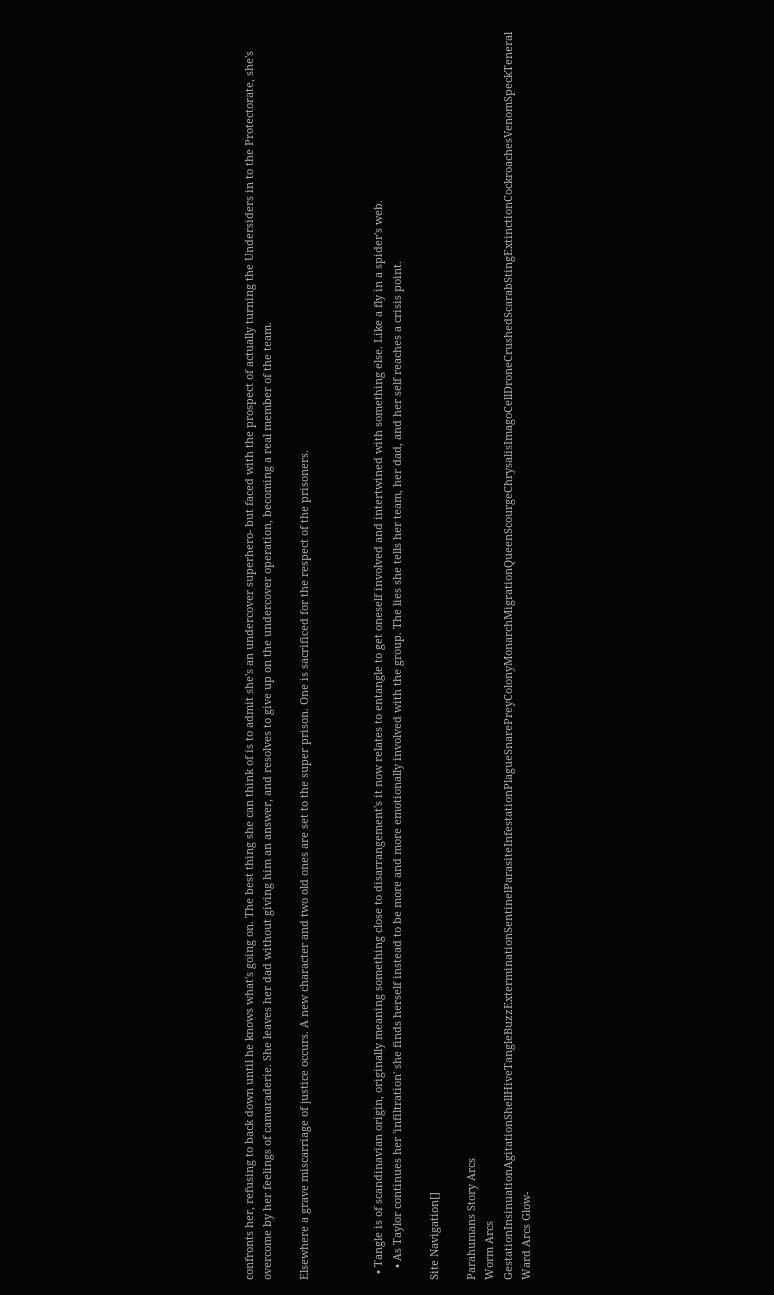confronts her, refusing to back down until he knows what's going on. The best thing she can think of is to admit she's an undercover superhero- but faced with the prospect of actually turning the Undersiders in to the Protectorate, she's overcome by her feelings of camaraderie. She leaves her dad without giving him an answer, and resolves to give up on the undercover operation, becoming a real member of the team.

Elsewhere a grave miscarriage of justice occurs. A new character and two old ones are set to the super prison. One is sacrificed for the respect of the prisoners.



  • Tangle is of scandinavian origin, originally meaning something close to disarrangement's it now relates to entangle to get oneself involved and intertwined with something else. Like a fly in a spider's web.
    • As Taylor continues her 'infiltration' she finds herself instead to be more and more emotionally involved with the group. The lies she tells her team, her dad, and her self reaches a crisis point.

Site Navigation[]

Parahumans Story Arcs
Worm Arcs GestationInsinuationAgitationShellHiveTangleBuzzExterminationSentinelParasiteInfestationPlagueSnarePreyColonyMonarchMigrationQueenScourgeChrysalisImagoCellDroneCrushedScarabStingExtinctionCockroachesVenomSpeckTeneral
Ward Arcs Glow-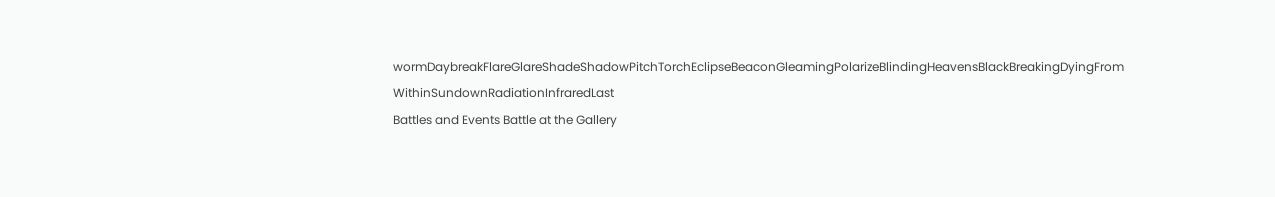wormDaybreakFlareGlareShadeShadowPitchTorchEclipseBeaconGleamingPolarizeBlindingHeavensBlackBreakingDyingFrom WithinSundownRadiationInfraredLast
Battles and Events Battle at the Gallery